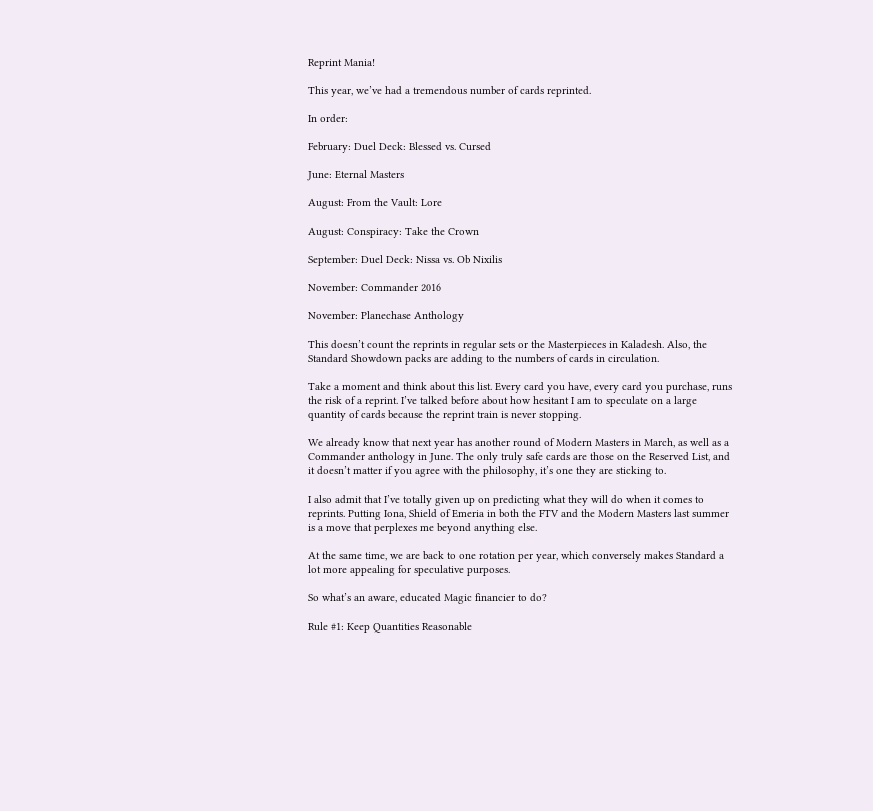Reprint Mania!

This year, we’ve had a tremendous number of cards reprinted.

In order:

February: Duel Deck: Blessed vs. Cursed

June: Eternal Masters

August: From the Vault: Lore

August: Conspiracy: Take the Crown

September: Duel Deck: Nissa vs. Ob Nixilis

November: Commander 2016

November: Planechase Anthology

This doesn’t count the reprints in regular sets or the Masterpieces in Kaladesh. Also, the Standard Showdown packs are adding to the numbers of cards in circulation.

Take a moment and think about this list. Every card you have, every card you purchase, runs the risk of a reprint. I’ve talked before about how hesitant I am to speculate on a large quantity of cards because the reprint train is never stopping.

We already know that next year has another round of Modern Masters in March, as well as a Commander anthology in June. The only truly safe cards are those on the Reserved List, and it doesn’t matter if you agree with the philosophy, it’s one they are sticking to.

I also admit that I’ve totally given up on predicting what they will do when it comes to reprints. Putting Iona, Shield of Emeria in both the FTV and the Modern Masters last summer is a move that perplexes me beyond anything else.

At the same time, we are back to one rotation per year, which conversely makes Standard a lot more appealing for speculative purposes.

So what’s an aware, educated Magic financier to do?

Rule #1: Keep Quantities Reasonable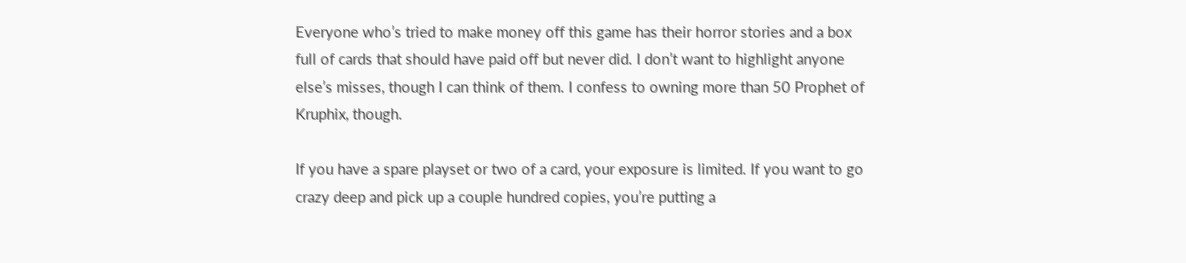Everyone who’s tried to make money off this game has their horror stories and a box full of cards that should have paid off but never did. I don’t want to highlight anyone else’s misses, though I can think of them. I confess to owning more than 50 Prophet of Kruphix, though.

If you have a spare playset or two of a card, your exposure is limited. If you want to go crazy deep and pick up a couple hundred copies, you’re putting a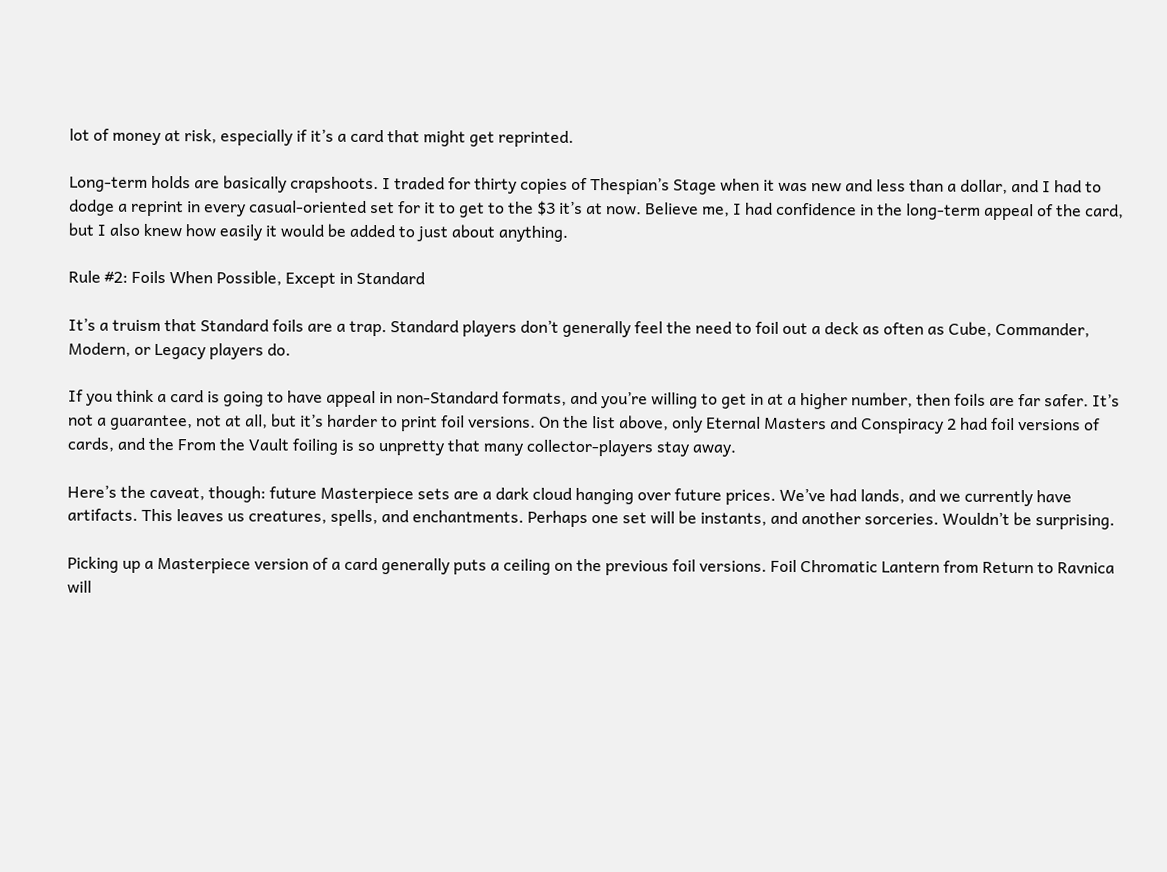lot of money at risk, especially if it’s a card that might get reprinted.

Long-term holds are basically crapshoots. I traded for thirty copies of Thespian’s Stage when it was new and less than a dollar, and I had to dodge a reprint in every casual-oriented set for it to get to the $3 it’s at now. Believe me, I had confidence in the long-term appeal of the card, but I also knew how easily it would be added to just about anything.

Rule #2: Foils When Possible, Except in Standard

It’s a truism that Standard foils are a trap. Standard players don’t generally feel the need to foil out a deck as often as Cube, Commander, Modern, or Legacy players do.

If you think a card is going to have appeal in non-Standard formats, and you’re willing to get in at a higher number, then foils are far safer. It’s not a guarantee, not at all, but it’s harder to print foil versions. On the list above, only Eternal Masters and Conspiracy 2 had foil versions of cards, and the From the Vault foiling is so unpretty that many collector-players stay away.

Here’s the caveat, though: future Masterpiece sets are a dark cloud hanging over future prices. We’ve had lands, and we currently have artifacts. This leaves us creatures, spells, and enchantments. Perhaps one set will be instants, and another sorceries. Wouldn’t be surprising.

Picking up a Masterpiece version of a card generally puts a ceiling on the previous foil versions. Foil Chromatic Lantern from Return to Ravnica will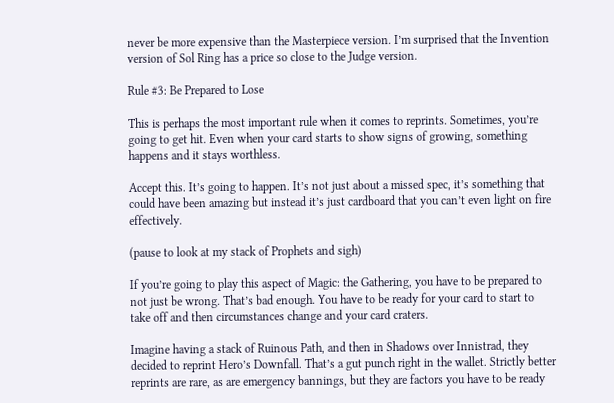never be more expensive than the Masterpiece version. I’m surprised that the Invention version of Sol Ring has a price so close to the Judge version.

Rule #3: Be Prepared to Lose

This is perhaps the most important rule when it comes to reprints. Sometimes, you’re going to get hit. Even when your card starts to show signs of growing, something happens and it stays worthless.

Accept this. It’s going to happen. It’s not just about a missed spec, it’s something that could have been amazing but instead it’s just cardboard that you can’t even light on fire effectively.

(pause to look at my stack of Prophets and sigh)

If you’re going to play this aspect of Magic: the Gathering, you have to be prepared to not just be wrong. That’s bad enough. You have to be ready for your card to start to take off and then circumstances change and your card craters.

Imagine having a stack of Ruinous Path, and then in Shadows over Innistrad, they decided to reprint Hero’s Downfall. That’s a gut punch right in the wallet. Strictly better reprints are rare, as are emergency bannings, but they are factors you have to be ready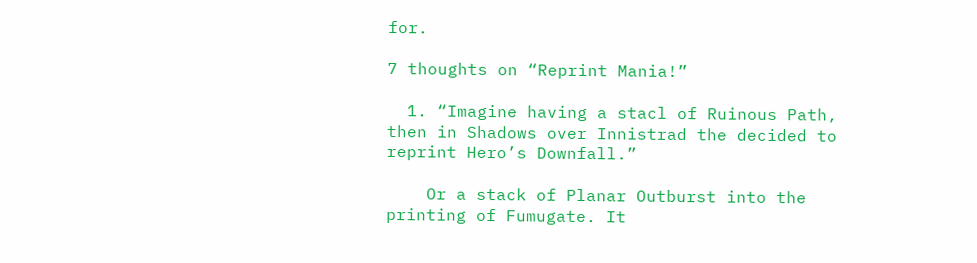for.

7 thoughts on “Reprint Mania!”

  1. “Imagine having a stacl of Ruinous Path, then in Shadows over Innistrad the decided to reprint Hero’s Downfall.”

    Or a stack of Planar Outburst into the printing of Fumugate. It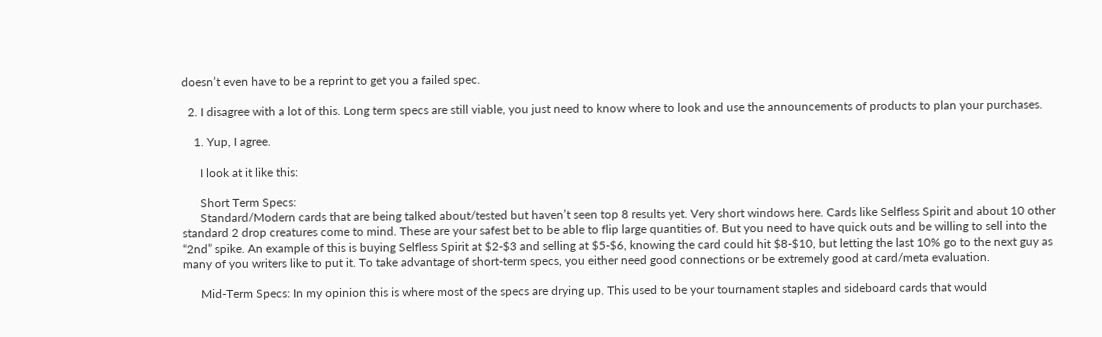doesn’t even have to be a reprint to get you a failed spec.

  2. I disagree with a lot of this. Long term specs are still viable, you just need to know where to look and use the announcements of products to plan your purchases.

    1. Yup, I agree.

      I look at it like this:

      Short Term Specs:
      Standard/Modern cards that are being talked about/tested but haven’t seen top 8 results yet. Very short windows here. Cards like Selfless Spirit and about 10 other standard 2 drop creatures come to mind. These are your safest bet to be able to flip large quantities of. But you need to have quick outs and be willing to sell into the “2nd” spike. An example of this is buying Selfless Spirit at $2-$3 and selling at $5-$6, knowing the card could hit $8-$10, but letting the last 10% go to the next guy as many of you writers like to put it. To take advantage of short-term specs, you either need good connections or be extremely good at card/meta evaluation.

      Mid-Term Specs: In my opinion this is where most of the specs are drying up. This used to be your tournament staples and sideboard cards that would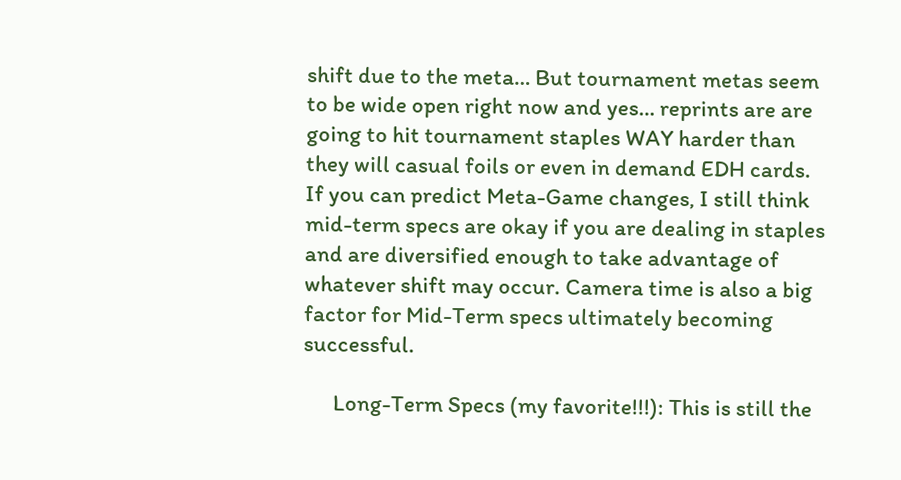shift due to the meta… But tournament metas seem to be wide open right now and yes… reprints are are going to hit tournament staples WAY harder than they will casual foils or even in demand EDH cards. If you can predict Meta-Game changes, I still think mid-term specs are okay if you are dealing in staples and are diversified enough to take advantage of whatever shift may occur. Camera time is also a big factor for Mid-Term specs ultimately becoming successful.

      Long-Term Specs (my favorite!!!): This is still the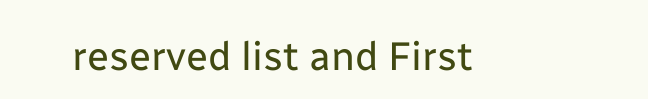reserved list and First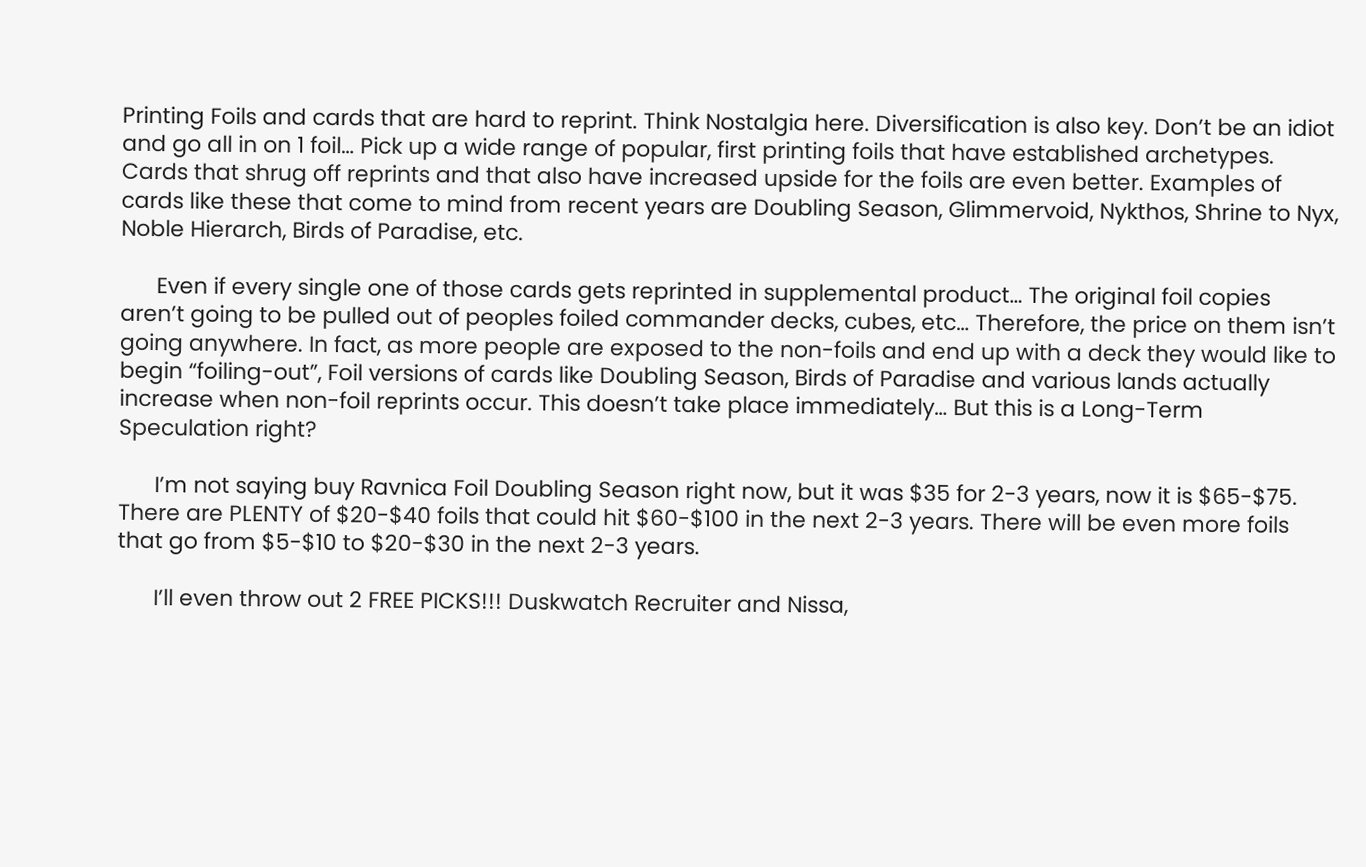Printing Foils and cards that are hard to reprint. Think Nostalgia here. Diversification is also key. Don’t be an idiot and go all in on 1 foil… Pick up a wide range of popular, first printing foils that have established archetypes. Cards that shrug off reprints and that also have increased upside for the foils are even better. Examples of cards like these that come to mind from recent years are Doubling Season, Glimmervoid, Nykthos, Shrine to Nyx, Noble Hierarch, Birds of Paradise, etc.

      Even if every single one of those cards gets reprinted in supplemental product… The original foil copies aren’t going to be pulled out of peoples foiled commander decks, cubes, etc… Therefore, the price on them isn’t going anywhere. In fact, as more people are exposed to the non-foils and end up with a deck they would like to begin “foiling-out”, Foil versions of cards like Doubling Season, Birds of Paradise and various lands actually increase when non-foil reprints occur. This doesn’t take place immediately… But this is a Long-Term Speculation right?

      I’m not saying buy Ravnica Foil Doubling Season right now, but it was $35 for 2-3 years, now it is $65-$75. There are PLENTY of $20-$40 foils that could hit $60-$100 in the next 2-3 years. There will be even more foils that go from $5-$10 to $20-$30 in the next 2-3 years.

      I’ll even throw out 2 FREE PICKS!!! Duskwatch Recruiter and Nissa,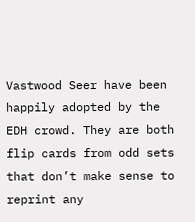Vastwood Seer have been happily adopted by the EDH crowd. They are both flip cards from odd sets that don’t make sense to reprint any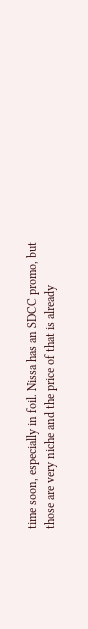time soon, especially in foil. Nissa has an SDCC promo, but those are very niche and the price of that is already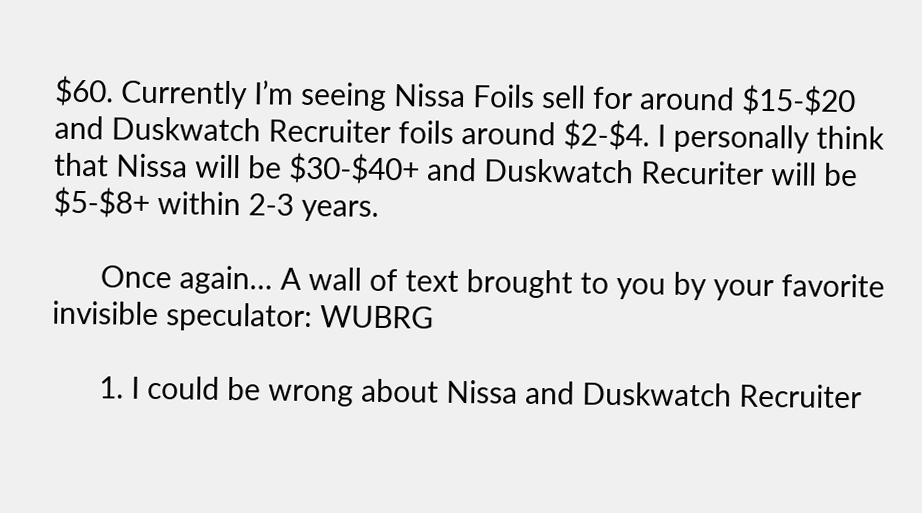$60. Currently I’m seeing Nissa Foils sell for around $15-$20 and Duskwatch Recruiter foils around $2-$4. I personally think that Nissa will be $30-$40+ and Duskwatch Recuriter will be $5-$8+ within 2-3 years.

      Once again… A wall of text brought to you by your favorite invisible speculator: WUBRG

      1. I could be wrong about Nissa and Duskwatch Recruiter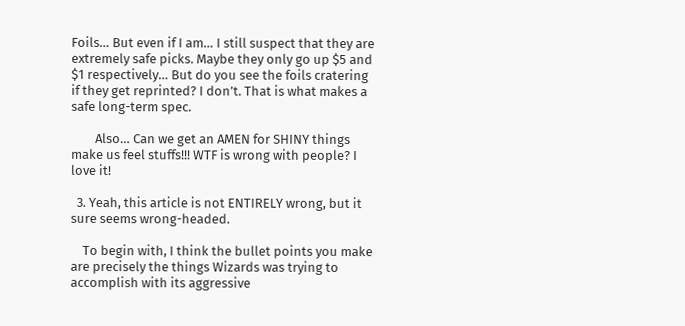Foils… But even if I am… I still suspect that they are extremely safe picks. Maybe they only go up $5 and $1 respectively… But do you see the foils cratering if they get reprinted? I don’t. That is what makes a safe long-term spec.

        Also… Can we get an AMEN for SHINY things make us feel stuffs!!! WTF is wrong with people? I love it!

  3. Yeah, this article is not ENTIRELY wrong, but it sure seems wrong-headed.

    To begin with, I think the bullet points you make are precisely the things Wizards was trying to accomplish with its aggressive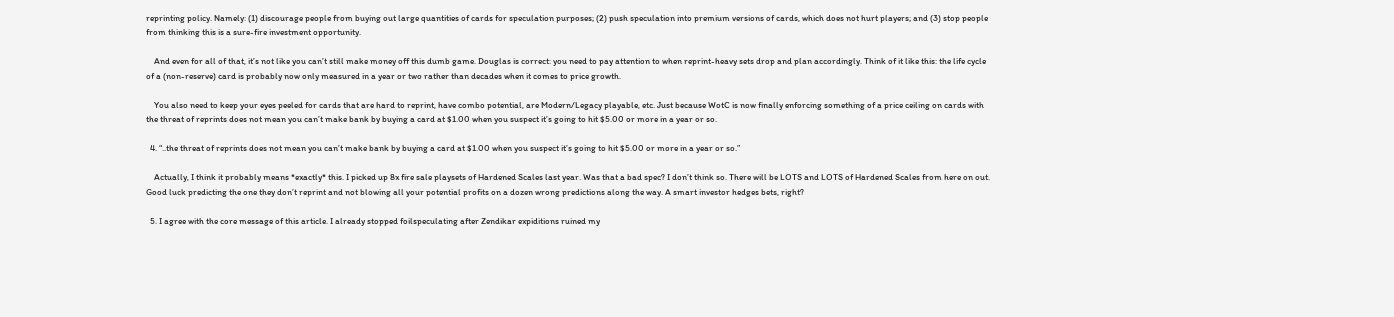reprinting policy. Namely: (1) discourage people from buying out large quantities of cards for speculation purposes; (2) push speculation into premium versions of cards, which does not hurt players; and (3) stop people from thinking this is a sure-fire investment opportunity.

    And even for all of that, it’s not like you can’t still make money off this dumb game. Douglas is correct: you need to pay attention to when reprint-heavy sets drop and plan accordingly. Think of it like this: the life cycle of a (non-reserve) card is probably now only measured in a year or two rather than decades when it comes to price growth.

    You also need to keep your eyes peeled for cards that are hard to reprint, have combo potential, are Modern/Legacy playable, etc. Just because WotC is now finally enforcing something of a price ceiling on cards with the threat of reprints does not mean you can’t make bank by buying a card at $1.00 when you suspect it’s going to hit $5.00 or more in a year or so.

  4. “..the threat of reprints does not mean you can’t make bank by buying a card at $1.00 when you suspect it’s going to hit $5.00 or more in a year or so.”

    Actually, I think it probably means *exactly* this. I picked up 8x fire sale playsets of Hardened Scales last year. Was that a bad spec? I don’t think so. There will be LOTS and LOTS of Hardened Scales from here on out. Good luck predicting the one they don’t reprint and not blowing all your potential profits on a dozen wrong predictions along the way. A smart investor hedges bets, right?

  5. I agree with the core message of this article. I already stopped foilspeculating after Zendikar expiditions ruined my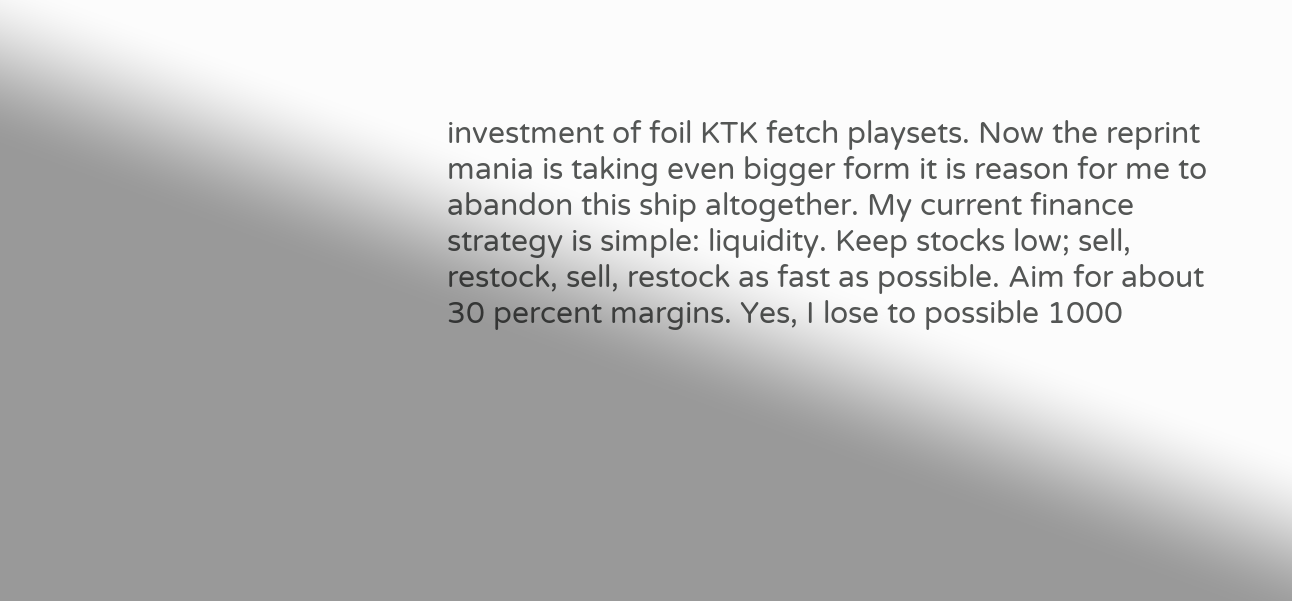investment of foil KTK fetch playsets. Now the reprint mania is taking even bigger form it is reason for me to abandon this ship altogether. My current finance strategy is simple: liquidity. Keep stocks low; sell, restock, sell, restock as fast as possible. Aim for about 30 percent margins. Yes, I lose to possible 1000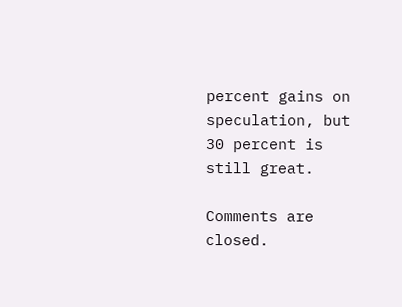percent gains on speculation, but 30 percent is still great.

Comments are closed.